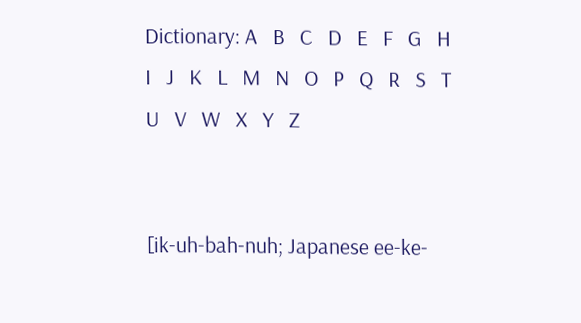Dictionary: A   B   C   D   E   F   G   H   I   J   K   L   M   N   O   P   Q   R   S   T   U   V   W   X   Y   Z


[ik-uh-bah-nuh; Japanese ee-ke-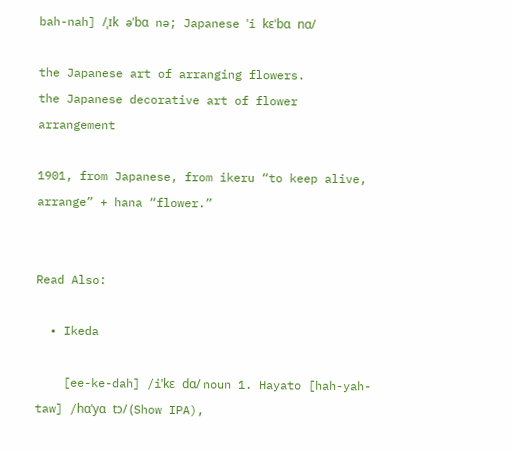bah-nah] /ˌɪk əˈbɑ nə; Japanese ˈi kɛˈbɑ nɑ/

the Japanese art of arranging flowers.
the Japanese decorative art of flower arrangement

1901, from Japanese, from ikeru “to keep alive, arrange” + hana “flower.”


Read Also:

  • Ikeda

    [ee-ke-dah] /iˈkɛ dɑ/ noun 1. Hayato [hah-yah-taw] /hɑˈyɑ tɔ/ (Show IPA),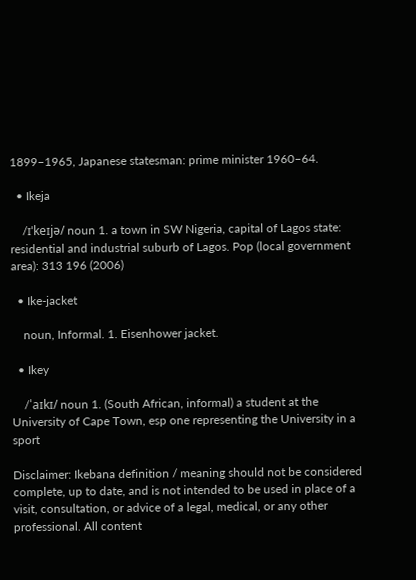1899–1965, Japanese statesman: prime minister 1960–64.

  • Ikeja

    /ɪˈkeɪjə/ noun 1. a town in SW Nigeria, capital of Lagos state: residential and industrial suburb of Lagos. Pop (local government area): 313 196 (2006)

  • Ike-jacket

    noun, Informal. 1. Eisenhower jacket.

  • Ikey

    /ˈaɪkɪ/ noun 1. (South African, informal) a student at the University of Cape Town, esp one representing the University in a sport

Disclaimer: Ikebana definition / meaning should not be considered complete, up to date, and is not intended to be used in place of a visit, consultation, or advice of a legal, medical, or any other professional. All content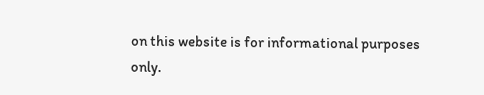on this website is for informational purposes only.